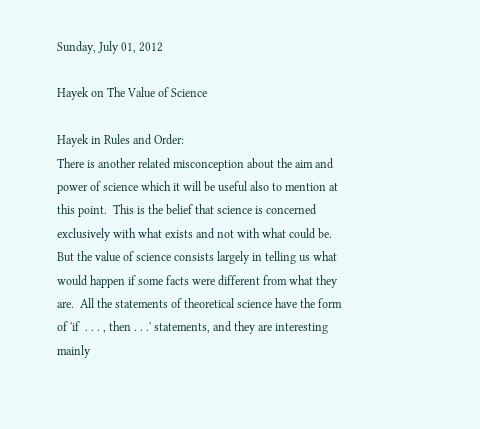Sunday, July 01, 2012

Hayek on The Value of Science

Hayek in Rules and Order:
There is another related misconception about the aim and power of science which it will be useful also to mention at this point.  This is the belief that science is concerned exclusively with what exists and not with what could be.  But the value of science consists largely in telling us what would happen if some facts were different from what they are.  All the statements of theoretical science have the form of 'if  . . . , then . . .' statements, and they are interesting mainly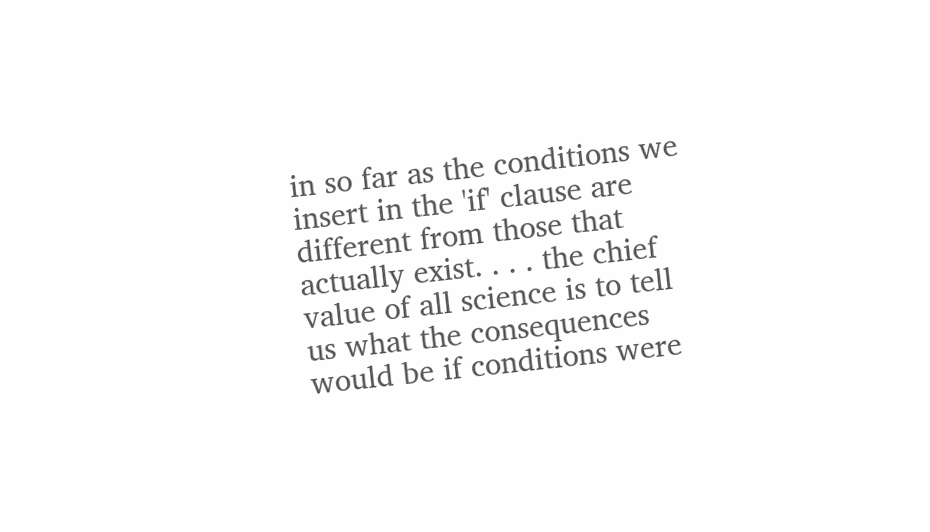in so far as the conditions we insert in the 'if' clause are different from those that actually exist. . . . the chief value of all science is to tell us what the consequences would be if conditions were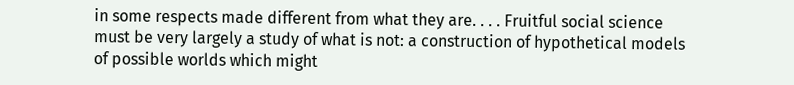in some respects made different from what they are. . . . Fruitful social science must be very largely a study of what is not: a construction of hypothetical models of possible worlds which might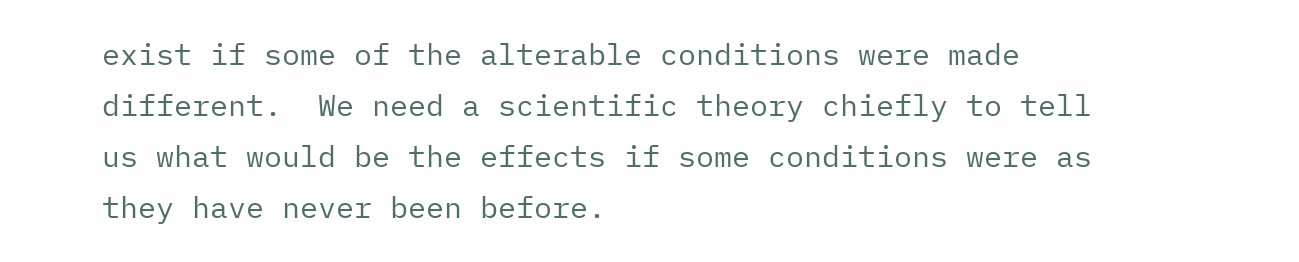exist if some of the alterable conditions were made different.  We need a scientific theory chiefly to tell us what would be the effects if some conditions were as they have never been before.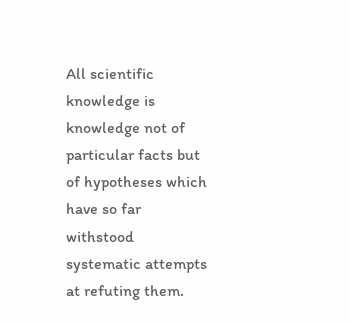All scientific knowledge is knowledge not of particular facts but of hypotheses which have so far withstood systematic attempts at refuting them.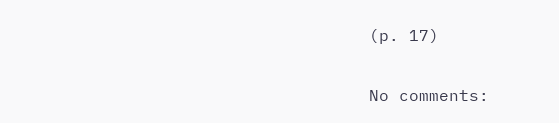(p. 17)

No comments: